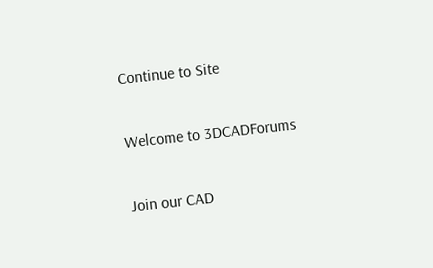Continue to Site

Welcome to 3DCADForums

Join our CAD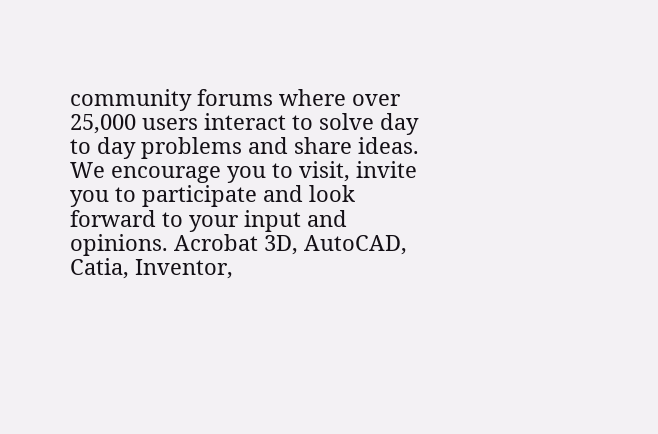community forums where over 25,000 users interact to solve day to day problems and share ideas. We encourage you to visit, invite you to participate and look forward to your input and opinions. Acrobat 3D, AutoCAD, Catia, Inventor,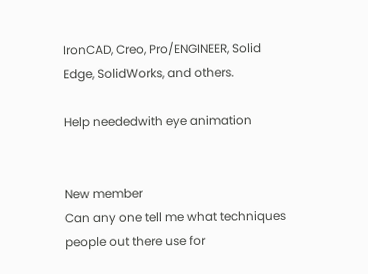IronCAD, Creo, Pro/ENGINEER, Solid Edge, SolidWorks, and others.

Help neededwith eye animation


New member
Can any one tell me what techniques people out there use for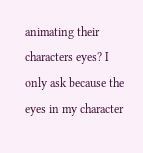animating their characters eyes? I only ask because the eyes in my character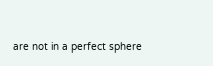are not in a perfect sphere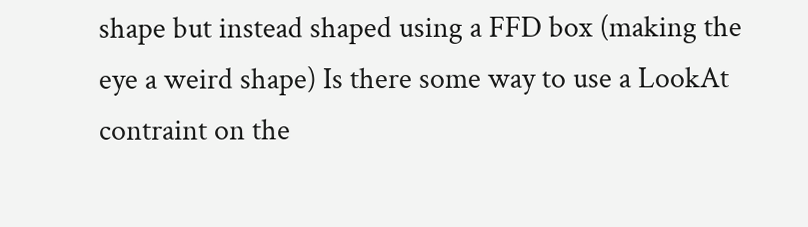shape but instead shaped using a FFD box (making the eye a weird shape) Is there some way to use a LookAt contraint on the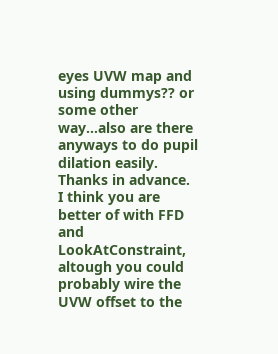eyes UVW map and using dummys?? or some other way...also are there anyways to do pupil dilation easily. Thanks in advance.
I think you are better of with FFD and LookAtConstraint, altough you could probably wire the UVW offset to the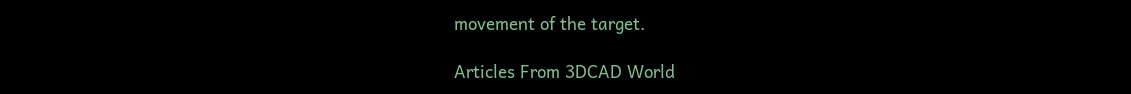movement of the target.

Articles From 3DCAD World